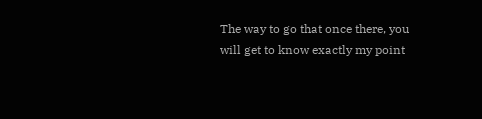The way to go that once there, you will get to know exactly my point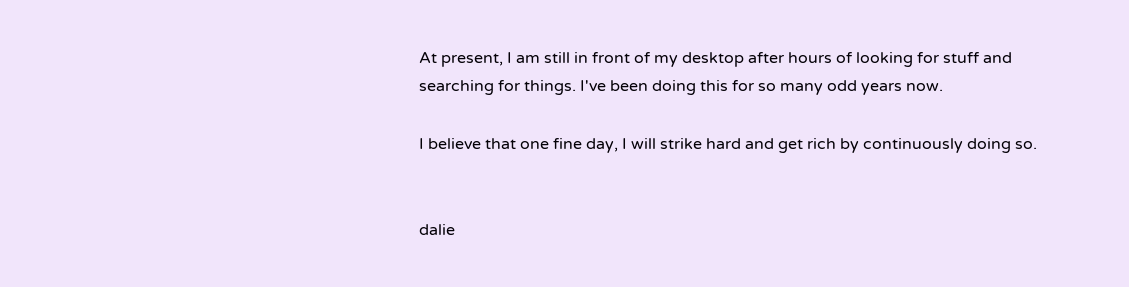At present, I am still in front of my desktop after hours of looking for stuff and searching for things. I've been doing this for so many odd years now.

I believe that one fine day, I will strike hard and get rich by continuously doing so.


dalie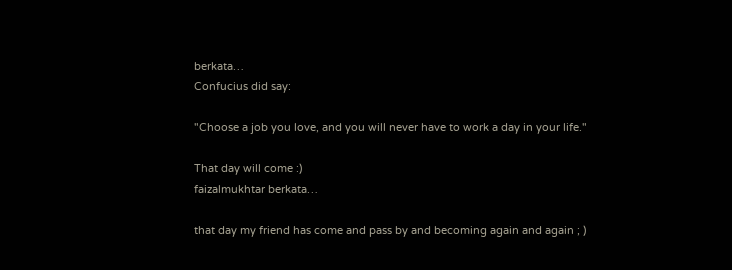berkata…
Confucius did say:

"Choose a job you love, and you will never have to work a day in your life."

That day will come :)
faizalmukhtar berkata…

that day my friend has come and pass by and becoming again and again ; )